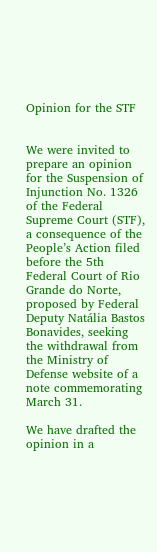Opinion for the STF


We were invited to prepare an opinion for the Suspension of Injunction No. 1326 of the Federal Supreme Court (STF), a consequence of the People’s Action filed before the 5th Federal Court of Rio Grande do Norte, proposed by Federal Deputy Natália Bastos Bonavides, seeking the withdrawal from the Ministry of Defense website of a note commemorating March 31.

We have drafted the opinion in a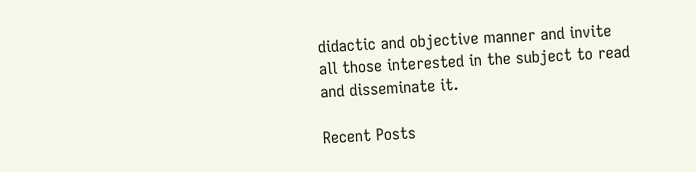didactic and objective manner and invite all those interested in the subject to read and disseminate it.

Recent Posts